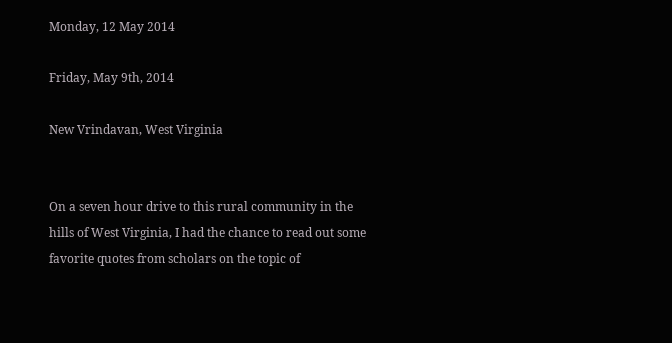Monday, 12 May 2014

Friday, May 9th, 2014

New Vrindavan, West Virginia


On a seven hour drive to this rural community in the hills of West Virginia, I had the chance to read out some favorite quotes from scholars on the topic of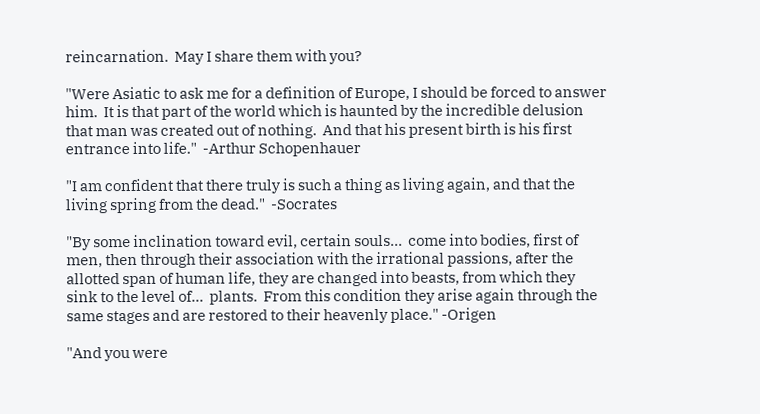reincarnation.  May I share them with you?

"Were Asiatic to ask me for a definition of Europe, I should be forced to answer him.  It is that part of the world which is haunted by the incredible delusion that man was created out of nothing.  And that his present birth is his first entrance into life."  -Arthur Schopenhauer

"I am confident that there truly is such a thing as living again, and that the living spring from the dead."  -Socrates

"By some inclination toward evil, certain souls...  come into bodies, first of men, then through their association with the irrational passions, after the allotted span of human life, they are changed into beasts, from which they sink to the level of...  plants.  From this condition they arise again through the same stages and are restored to their heavenly place." -Origen

"And you were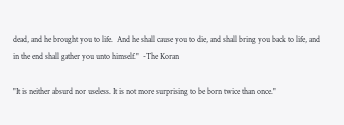dead, and he brought you to life.  And he shall cause you to die, and shall bring you back to life, and in the end shall gather you unto himself."  -The Koran

"It is neither absurd nor useless. It is not more surprising to be born twice than once."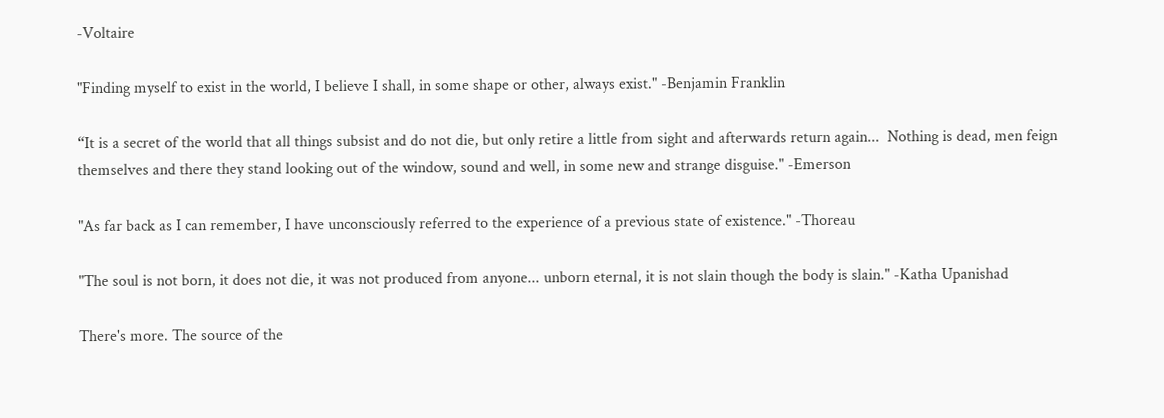-Voltaire

"Finding myself to exist in the world, I believe I shall, in some shape or other, always exist." -Benjamin Franklin

“It is a secret of the world that all things subsist and do not die, but only retire a little from sight and afterwards return again...  Nothing is dead, men feign themselves and there they stand looking out of the window, sound and well, in some new and strange disguise." -Emerson

"As far back as I can remember, I have unconsciously referred to the experience of a previous state of existence." -Thoreau

"The soul is not born, it does not die, it was not produced from anyone... unborn eternal, it is not slain though the body is slain." -Katha Upanishad

There's more. The source of the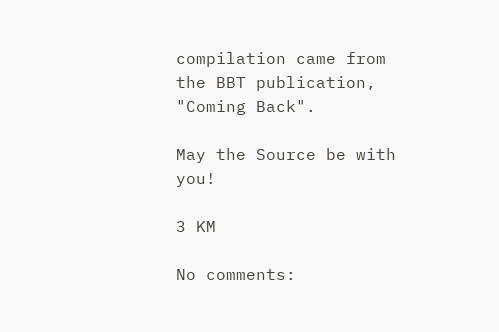compilation came from the BBT publication, "Coming Back".

May the Source be with you!

3 KM

No comments: